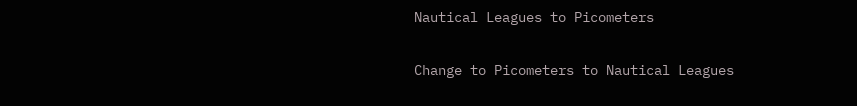Nautical Leagues to Picometers

Change to Picometers to Nautical Leagues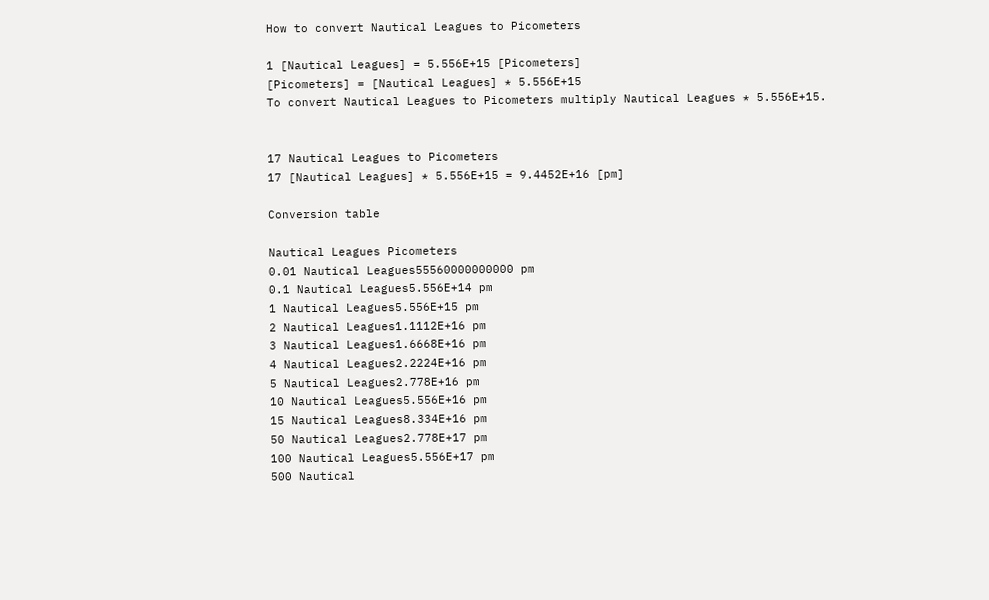How to convert Nautical Leagues to Picometers

1 [Nautical Leagues] = 5.556E+15 [Picometers]
[Picometers] = [Nautical Leagues] * 5.556E+15
To convert Nautical Leagues to Picometers multiply Nautical Leagues * 5.556E+15.


17 Nautical Leagues to Picometers
17 [Nautical Leagues] * 5.556E+15 = 9.4452E+16 [pm]

Conversion table

Nautical Leagues Picometers
0.01 Nautical Leagues55560000000000 pm
0.1 Nautical Leagues5.556E+14 pm
1 Nautical Leagues5.556E+15 pm
2 Nautical Leagues1.1112E+16 pm
3 Nautical Leagues1.6668E+16 pm
4 Nautical Leagues2.2224E+16 pm
5 Nautical Leagues2.778E+16 pm
10 Nautical Leagues5.556E+16 pm
15 Nautical Leagues8.334E+16 pm
50 Nautical Leagues2.778E+17 pm
100 Nautical Leagues5.556E+17 pm
500 Nautical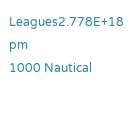Leagues2.778E+18 pm
1000 Nautical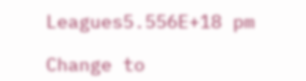Leagues5.556E+18 pm

Change to